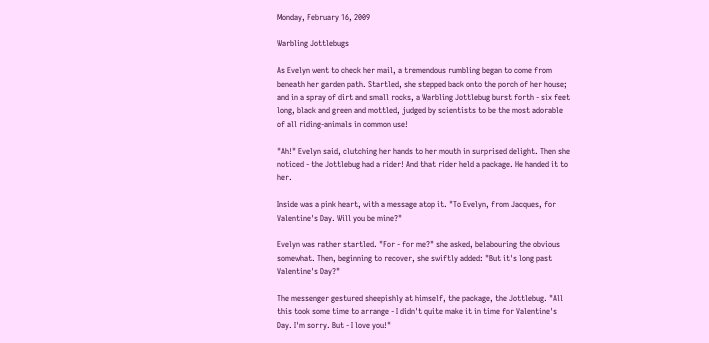Monday, February 16, 2009

Warbling Jottlebugs

As Evelyn went to check her mail, a tremendous rumbling began to come from beneath her garden path. Startled, she stepped back onto the porch of her house; and in a spray of dirt and small rocks, a Warbling Jottlebug burst forth - six feet long, black and green and mottled, judged by scientists to be the most adorable of all riding-animals in common use!

"Ah!" Evelyn said, clutching her hands to her mouth in surprised delight. Then she noticed - the Jottlebug had a rider! And that rider held a package. He handed it to her.

Inside was a pink heart, with a message atop it. "To Evelyn, from Jacques, for Valentine's Day. Will you be mine?"

Evelyn was rather startled. "For - for me?" she asked, belabouring the obvious somewhat. Then, beginning to recover, she swiftly added: "But it's long past Valentine's Day?"

The messenger gestured sheepishly at himself, the package, the Jottlebug. "All this took some time to arrange - I didn't quite make it in time for Valentine's Day. I'm sorry. But - I love you!"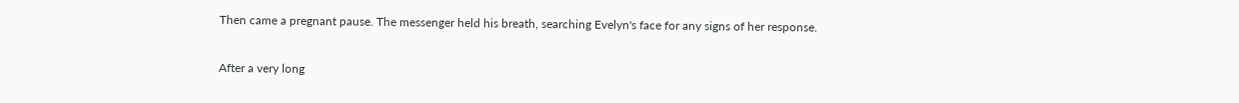Then came a pregnant pause. The messenger held his breath, searching Evelyn's face for any signs of her response.

After a very long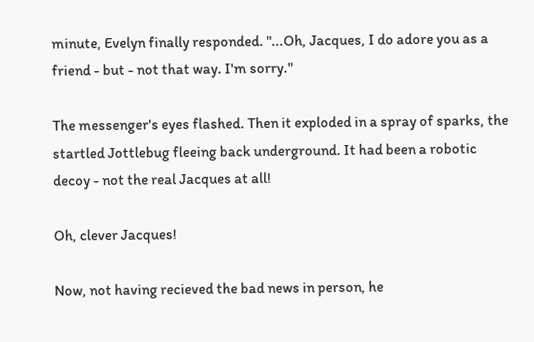minute, Evelyn finally responded. "...Oh, Jacques, I do adore you as a friend - but - not that way. I'm sorry."

The messenger's eyes flashed. Then it exploded in a spray of sparks, the startled Jottlebug fleeing back underground. It had been a robotic decoy - not the real Jacques at all!

Oh, clever Jacques!

Now, not having recieved the bad news in person, he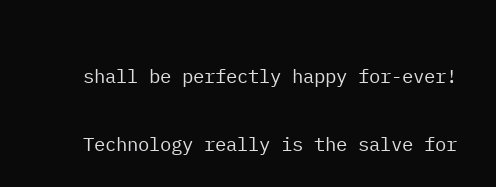shall be perfectly happy for-ever!

Technology really is the salve for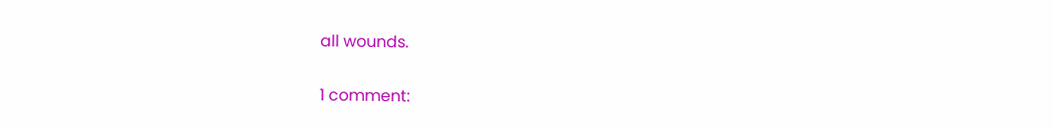all wounds.

1 comment: